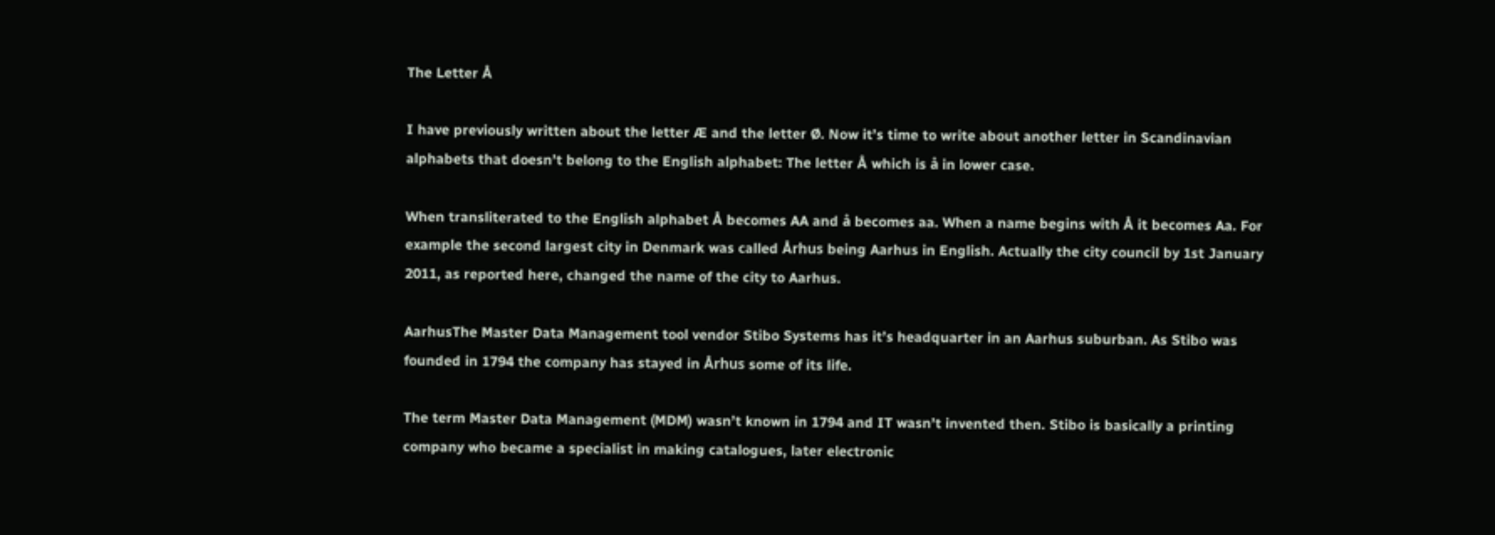The Letter Å

I have previously written about the letter Æ and the letter Ø. Now it’s time to write about another letter in Scandinavian alphabets that doesn’t belong to the English alphabet: The letter Å which is å in lower case.

When transliterated to the English alphabet Å becomes AA and å becomes aa. When a name begins with Å it becomes Aa. For example the second largest city in Denmark was called Århus being Aarhus in English. Actually the city council by 1st January 2011, as reported here, changed the name of the city to Aarhus.

AarhusThe Master Data Management tool vendor Stibo Systems has it’s headquarter in an Aarhus suburban. As Stibo was founded in 1794 the company has stayed in Århus some of its life.

The term Master Data Management (MDM) wasn’t known in 1794 and IT wasn’t invented then. Stibo is basically a printing company who became a specialist in making catalogues, later electronic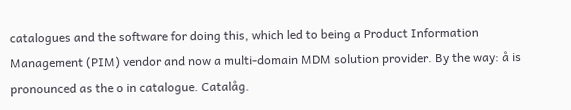catalogues and the software for doing this, which led to being a Product Information Management (PIM) vendor and now a multi-domain MDM solution provider. By the way: å is pronounced as the o in catalogue. Catalåg.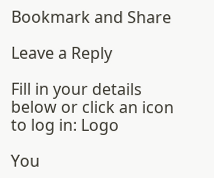Bookmark and Share

Leave a Reply

Fill in your details below or click an icon to log in: Logo

You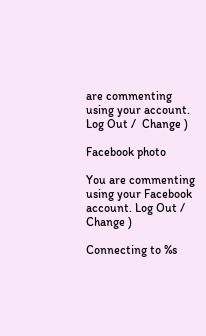are commenting using your account. Log Out /  Change )

Facebook photo

You are commenting using your Facebook account. Log Out /  Change )

Connecting to %s